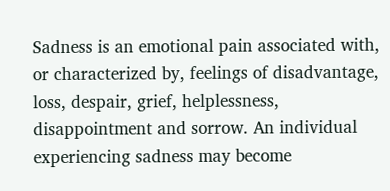Sadness is an emotional pain associated with, or characterized by, feelings of disadvantage, loss, despair, grief, helplessness, disappointment and sorrow. An individual experiencing sadness may become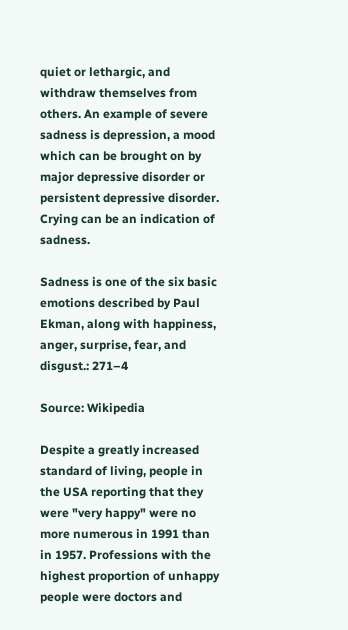quiet or lethargic, and withdraw themselves from others. An example of severe sadness is depression, a mood which can be brought on by major depressive disorder or persistent depressive disorder. Crying can be an indication of sadness.

Sadness is one of the six basic emotions described by Paul Ekman, along with happiness, anger, surprise, fear, and disgust.: 271–4

Source: Wikipedia

Despite a greatly increased standard of living, people in the USA reporting that they were "very happy" were no more numerous in 1991 than in 1957. Professions with the highest proportion of unhappy people were doctors and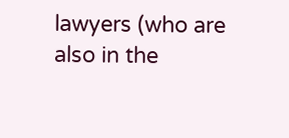lawyers (who are also in the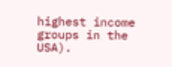highest income groups in the USA).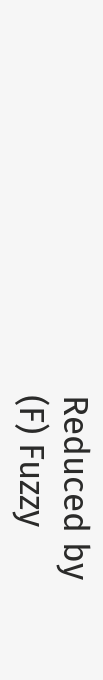Reduced by
(F) Fuzzy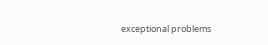exceptional problems